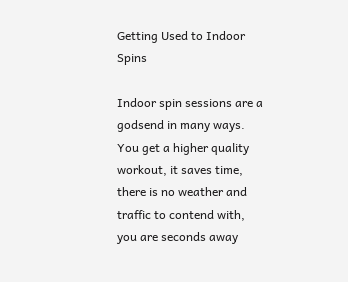Getting Used to Indoor Spins

Indoor spin sessions are a godsend in many ways. You get a higher quality workout, it saves time, there is no weather and traffic to contend with, you are seconds away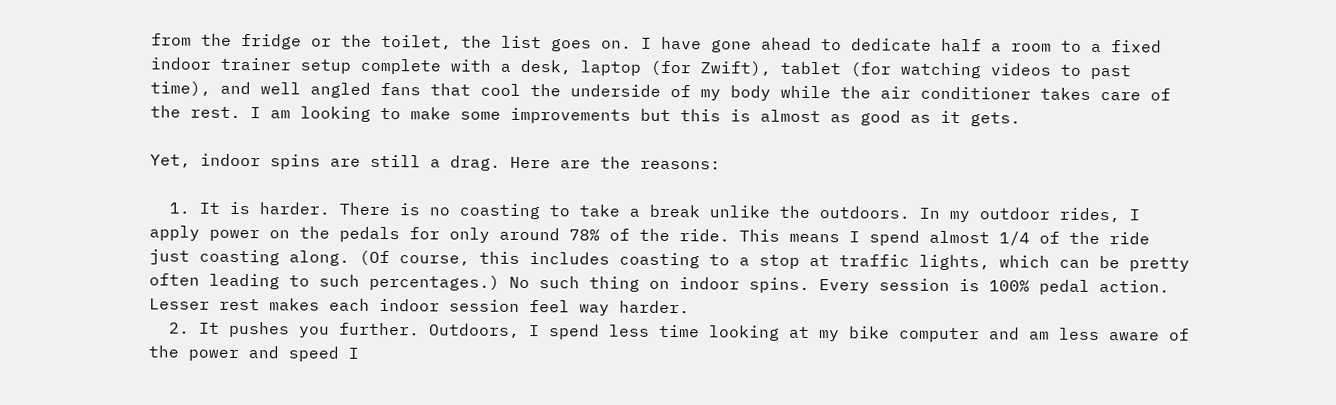from the fridge or the toilet, the list goes on. I have gone ahead to dedicate half a room to a fixed indoor trainer setup complete with a desk, laptop (for Zwift), tablet (for watching videos to past time), and well angled fans that cool the underside of my body while the air conditioner takes care of the rest. I am looking to make some improvements but this is almost as good as it gets.

Yet, indoor spins are still a drag. Here are the reasons:

  1. It is harder. There is no coasting to take a break unlike the outdoors. In my outdoor rides, I apply power on the pedals for only around 78% of the ride. This means I spend almost 1/4 of the ride just coasting along. (Of course, this includes coasting to a stop at traffic lights, which can be pretty often leading to such percentages.) No such thing on indoor spins. Every session is 100% pedal action. Lesser rest makes each indoor session feel way harder.
  2. It pushes you further. Outdoors, I spend less time looking at my bike computer and am less aware of the power and speed I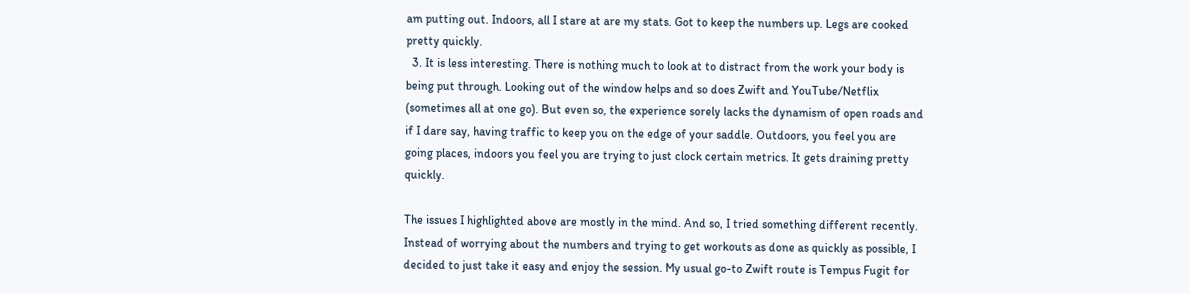am putting out. Indoors, all I stare at are my stats. Got to keep the numbers up. Legs are cooked pretty quickly.
  3. It is less interesting. There is nothing much to look at to distract from the work your body is being put through. Looking out of the window helps and so does Zwift and YouTube/Netflix (sometimes all at one go). But even so, the experience sorely lacks the dynamism of open roads and if I dare say, having traffic to keep you on the edge of your saddle. Outdoors, you feel you are going places, indoors you feel you are trying to just clock certain metrics. It gets draining pretty quickly.

The issues I highlighted above are mostly in the mind. And so, I tried something different recently. Instead of worrying about the numbers and trying to get workouts as done as quickly as possible, I decided to just take it easy and enjoy the session. My usual go-to Zwift route is Tempus Fugit for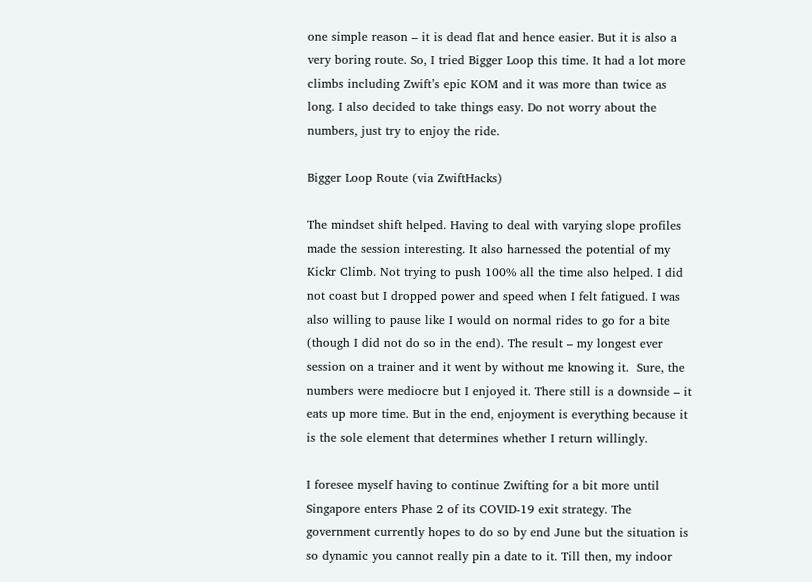one simple reason – it is dead flat and hence easier. But it is also a very boring route. So, I tried Bigger Loop this time. It had a lot more climbs including Zwift’s epic KOM and it was more than twice as long. I also decided to take things easy. Do not worry about the numbers, just try to enjoy the ride.

Bigger Loop Route (via ZwiftHacks)

The mindset shift helped. Having to deal with varying slope profiles made the session interesting. It also harnessed the potential of my Kickr Climb. Not trying to push 100% all the time also helped. I did not coast but I dropped power and speed when I felt fatigued. I was also willing to pause like I would on normal rides to go for a bite (though I did not do so in the end). The result – my longest ever session on a trainer and it went by without me knowing it.  Sure, the numbers were mediocre but I enjoyed it. There still is a downside – it eats up more time. But in the end, enjoyment is everything because it is the sole element that determines whether I return willingly.

I foresee myself having to continue Zwifting for a bit more until Singapore enters Phase 2 of its COVID-19 exit strategy. The government currently hopes to do so by end June but the situation is so dynamic you cannot really pin a date to it. Till then, my indoor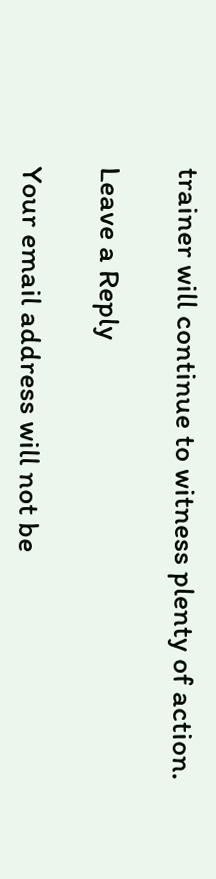trainer will continue to witness plenty of action.

Leave a Reply

Your email address will not be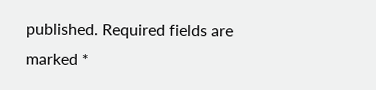published. Required fields are marked *